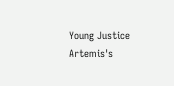Young Justice Artemis's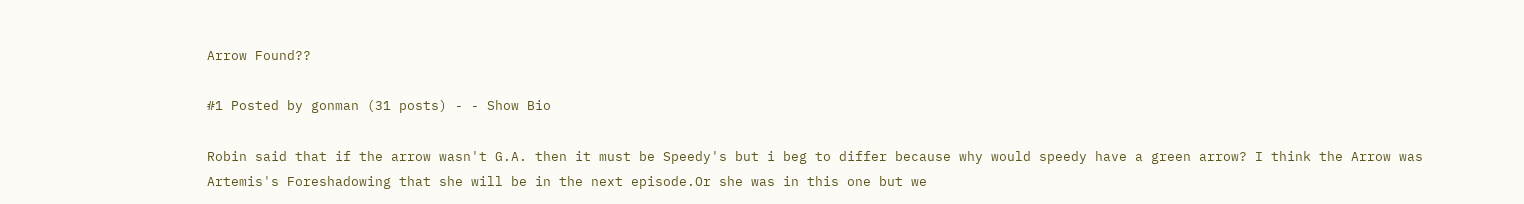Arrow Found??

#1 Posted by gonman (31 posts) - - Show Bio

Robin said that if the arrow wasn't G.A. then it must be Speedy's but i beg to differ because why would speedy have a green arrow? I think the Arrow was Artemis's Foreshadowing that she will be in the next episode.Or she was in this one but we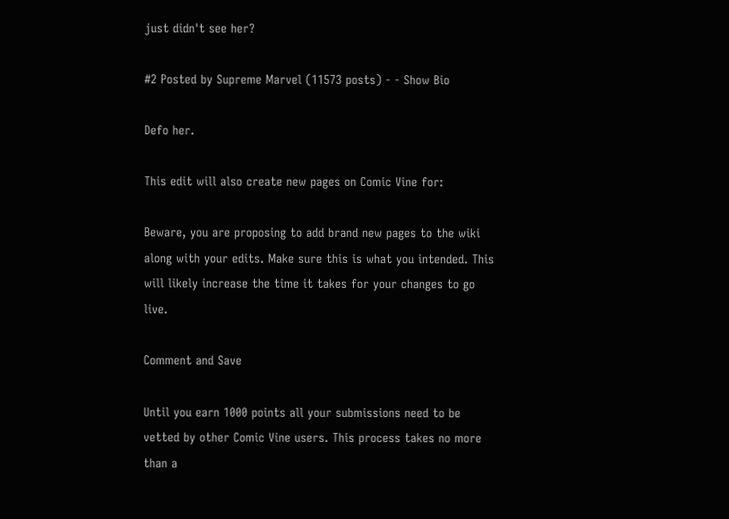just didn't see her?

#2 Posted by Supreme Marvel (11573 posts) - - Show Bio

Defo her.

This edit will also create new pages on Comic Vine for:

Beware, you are proposing to add brand new pages to the wiki along with your edits. Make sure this is what you intended. This will likely increase the time it takes for your changes to go live.

Comment and Save

Until you earn 1000 points all your submissions need to be vetted by other Comic Vine users. This process takes no more than a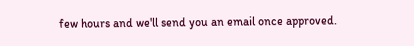few hours and we'll send you an email once approved.